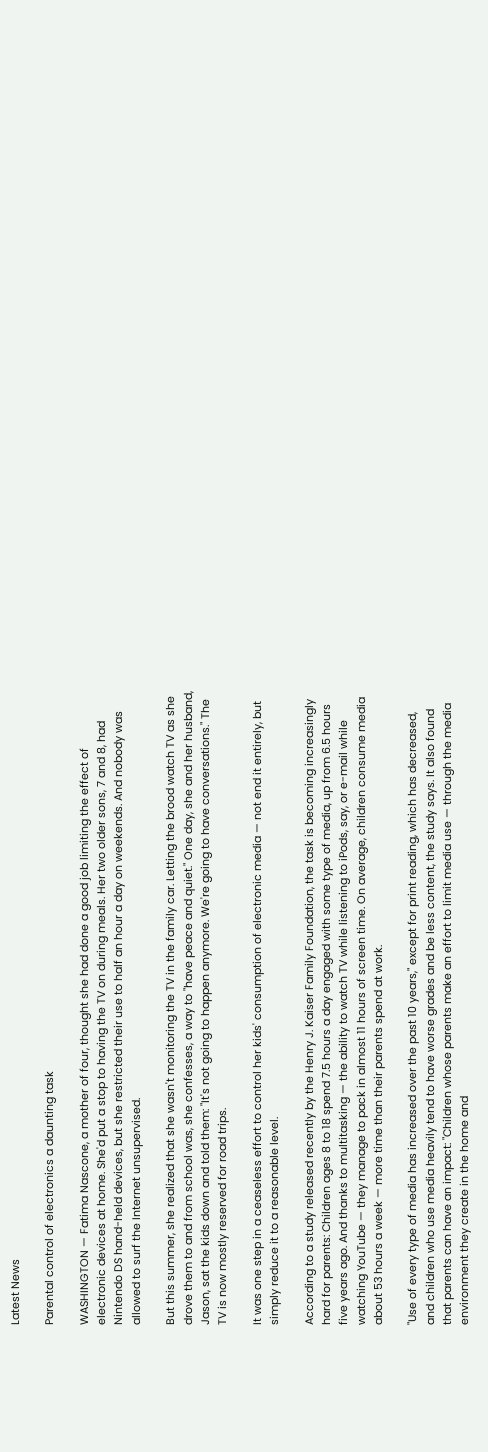Latest News

Parental control of electronics a daunting task

WASHINGTON — Fatima Nascone, a mother of four, thought she had done a good job limiting the effect of electronic devices at home. She'd put a stop to having the TV on during meals. Her two older sons, 7 and 8, had Nintendo DS hand-held devices, but she restricted their use to half an hour a day on weekends. And nobody was allowed to surf the Internet unsupervised.

But this summer, she realized that she wasn't monitoring the TV in the family car. Letting the brood watch TV as she drove them to and from school was, she confesses, a way to "have peace and quiet." One day, she and her husband, Jason, sat the kids down and told them: "It's not going to happen anymore. We're going to have conversations." The TV is now mostly reserved for road trips.

It was one step in a ceaseless effort to control her kids' consumption of electronic media — not end it entirely, but simply reduce it to a reasonable level.

According to a study released recently by the Henry J. Kaiser Family Foundation, the task is becoming increasingly hard for parents: Children ages 8 to 18 spend 7.5 hours a day engaged with some type of media, up from 6.5 hours five years ago. And thanks to multitasking — the ability to watch TV while listening to iPods, say, or e-mail while watching YouTube — they manage to pack in almost 11 hours of screen time. On average, children consume media about 53 hours a week — more time than their parents spend at work.

"Use of every type of media has increased over the past 10 years," except for print reading, which has decreased, and children who use media heavily tend to have worse grades and be less content, the study says. It also found that parents can have an impact: "Children whose parents make an effort to limit media use — through the media environment they create in the home and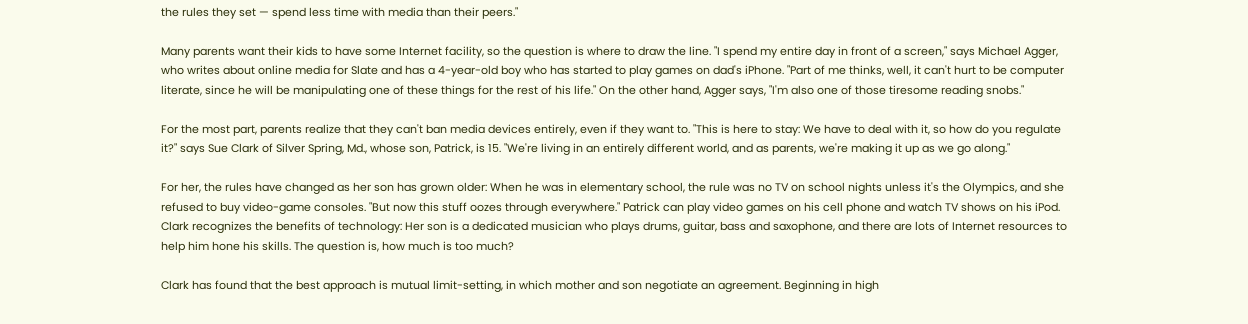the rules they set — spend less time with media than their peers."

Many parents want their kids to have some Internet facility, so the question is where to draw the line. "I spend my entire day in front of a screen," says Michael Agger, who writes about online media for Slate and has a 4-year-old boy who has started to play games on dad's iPhone. "Part of me thinks, well, it can't hurt to be computer literate, since he will be manipulating one of these things for the rest of his life." On the other hand, Agger says, "I'm also one of those tiresome reading snobs."

For the most part, parents realize that they can't ban media devices entirely, even if they want to. "This is here to stay: We have to deal with it, so how do you regulate it?" says Sue Clark of Silver Spring, Md., whose son, Patrick, is 15. "We're living in an entirely different world, and as parents, we're making it up as we go along."

For her, the rules have changed as her son has grown older: When he was in elementary school, the rule was no TV on school nights unless it's the Olympics, and she refused to buy video-game consoles. "But now this stuff oozes through everywhere." Patrick can play video games on his cell phone and watch TV shows on his iPod. Clark recognizes the benefits of technology: Her son is a dedicated musician who plays drums, guitar, bass and saxophone, and there are lots of Internet resources to help him hone his skills. The question is, how much is too much?

Clark has found that the best approach is mutual limit-setting, in which mother and son negotiate an agreement. Beginning in high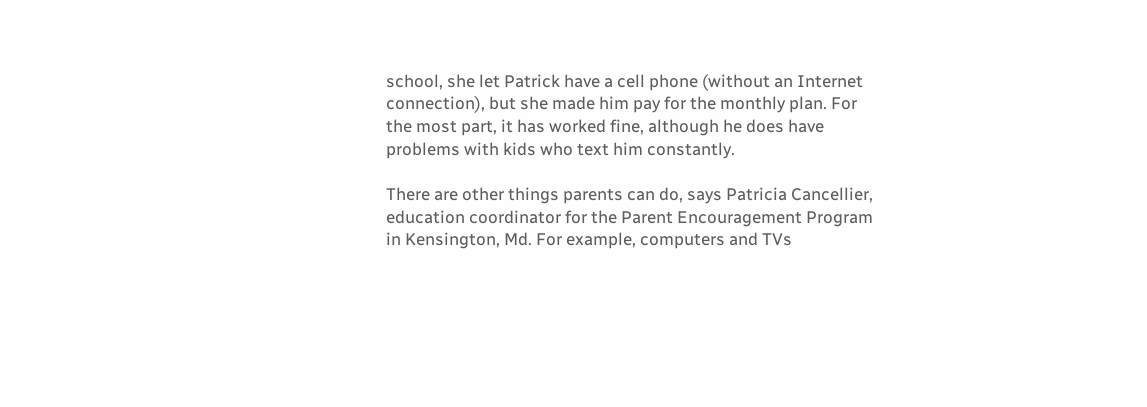school, she let Patrick have a cell phone (without an Internet connection), but she made him pay for the monthly plan. For the most part, it has worked fine, although he does have problems with kids who text him constantly.

There are other things parents can do, says Patricia Cancellier, education coordinator for the Parent Encouragement Program in Kensington, Md. For example, computers and TVs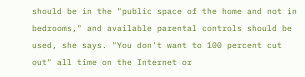should be in the "public space of the home and not in bedrooms," and available parental controls should be used, she says. "You don't want to 100 percent cut out" all time on the Internet or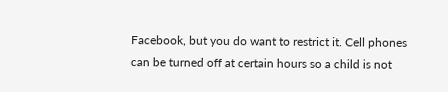Facebook, but you do want to restrict it. Cell phones can be turned off at certain hours so a child is not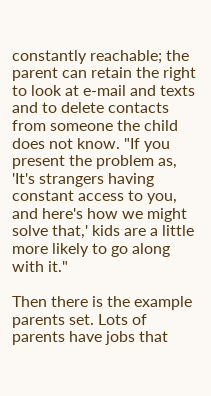constantly reachable; the parent can retain the right to look at e-mail and texts and to delete contacts from someone the child does not know. "If you present the problem as, 'It's strangers having constant access to you, and here's how we might solve that,' kids are a little more likely to go along with it."

Then there is the example parents set. Lots of parents have jobs that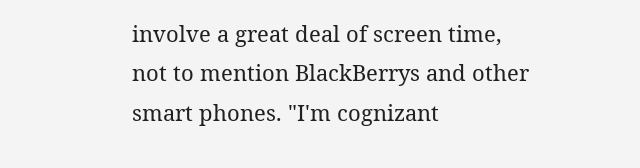involve a great deal of screen time, not to mention BlackBerrys and other smart phones. "I'm cognizant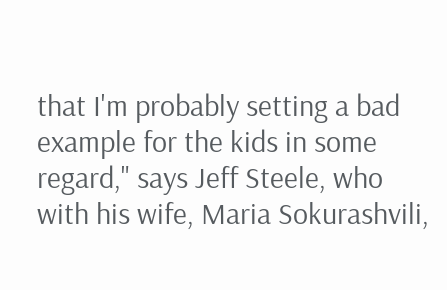that I'm probably setting a bad example for the kids in some regard," says Jeff Steele, who with his wife, Maria Sokurashvili,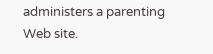administers a parenting Web site.